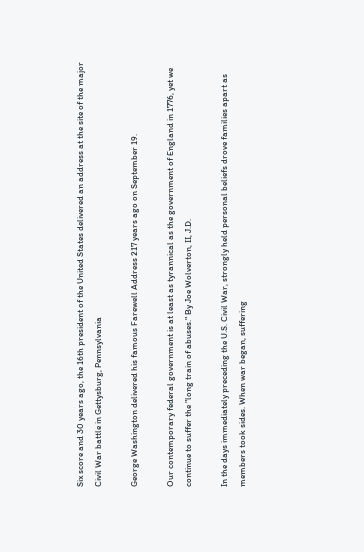Six score and 30 years ago, the 16th president of the United States delivered an address at the site of the major Civil War battle in Gettysburg, Pennsylvania

George Washington delivered his famous Farewell Address 217 years ago on September 19.

Our contemporary federal government is at least as tyrannical as the government of England in 1776, yet we continue to suffer the "long train of abuses." By Joe Wolverton, II, J.D.

In the days immediately preceding the U.S. Civil War, strongly held personal beliefs drove families apart as members took sides. When war began, suffering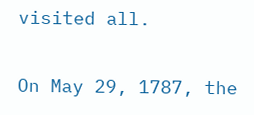visited all.

On May 29, 1787, the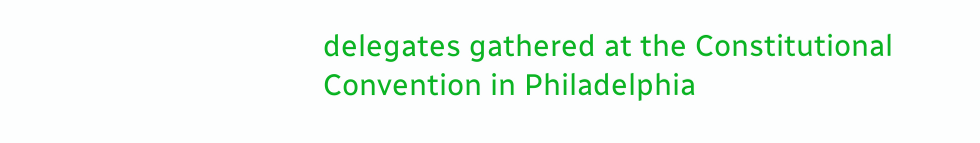delegates gathered at the Constitutional Convention in Philadelphia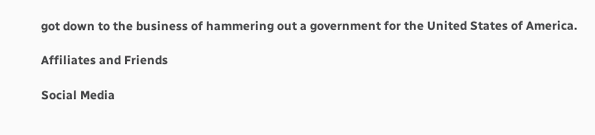got down to the business of hammering out a government for the United States of America.

Affiliates and Friends

Social Media